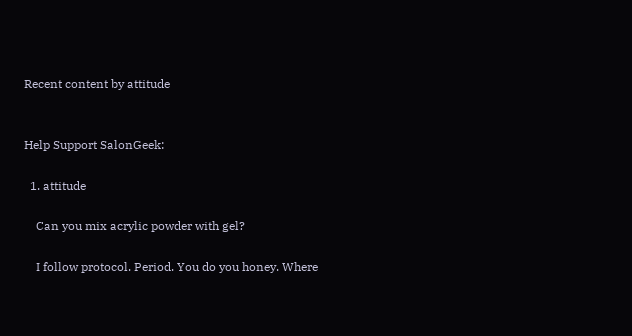Recent content by attitude


Help Support SalonGeek:

  1. attitude

    Can you mix acrylic powder with gel?

    I follow protocol. Period. You do you honey. Where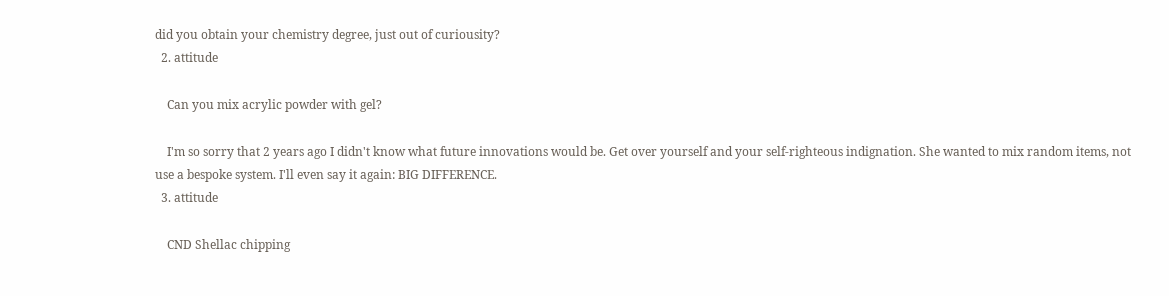did you obtain your chemistry degree, just out of curiousity?
  2. attitude

    Can you mix acrylic powder with gel?

    I'm so sorry that 2 years ago I didn't know what future innovations would be. Get over yourself and your self-righteous indignation. She wanted to mix random items, not use a bespoke system. I'll even say it again: BIG DIFFERENCE.
  3. attitude

    CND Shellac chipping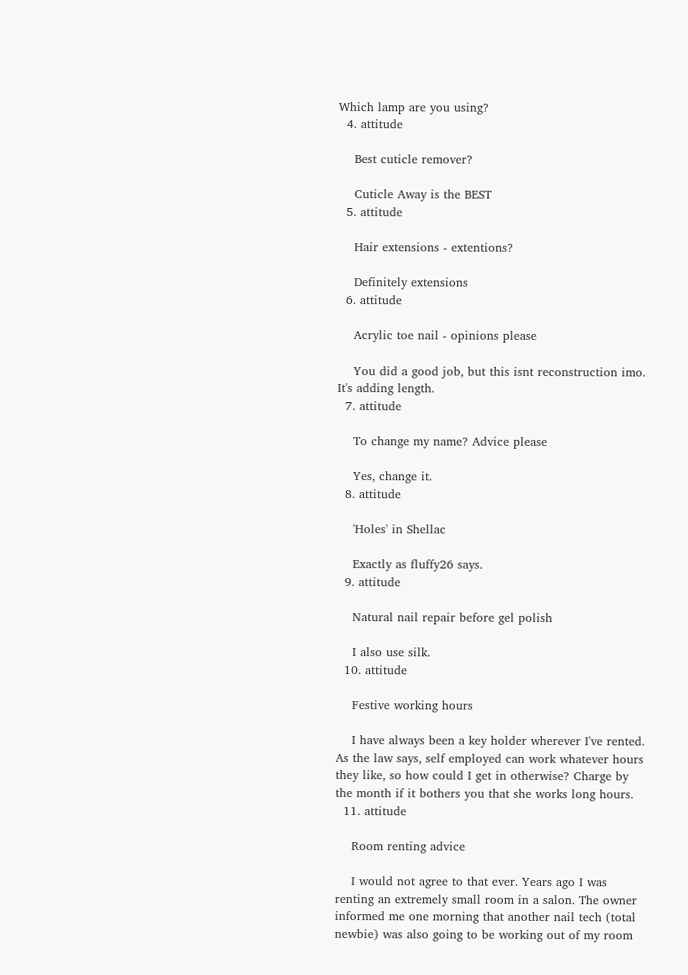Which lamp are you using?
  4. attitude

    Best cuticle remover?

    Cuticle Away is the BEST
  5. attitude

    Hair extensions - extentions?

    Definitely extensions
  6. attitude

    Acrylic toe nail - opinions please

    You did a good job, but this isnt reconstruction imo. It's adding length.
  7. attitude

    To change my name? Advice please

    Yes, change it.
  8. attitude

    'Holes' in Shellac

    Exactly as fluffy26 says.
  9. attitude

    Natural nail repair before gel polish

    I also use silk.
  10. attitude

    Festive working hours

    I have always been a key holder wherever I've rented. As the law says, self employed can work whatever hours they like, so how could I get in otherwise? Charge by the month if it bothers you that she works long hours.
  11. attitude

    Room renting advice

    I would not agree to that ever. Years ago I was renting an extremely small room in a salon. The owner informed me one morning that another nail tech (total newbie) was also going to be working out of my room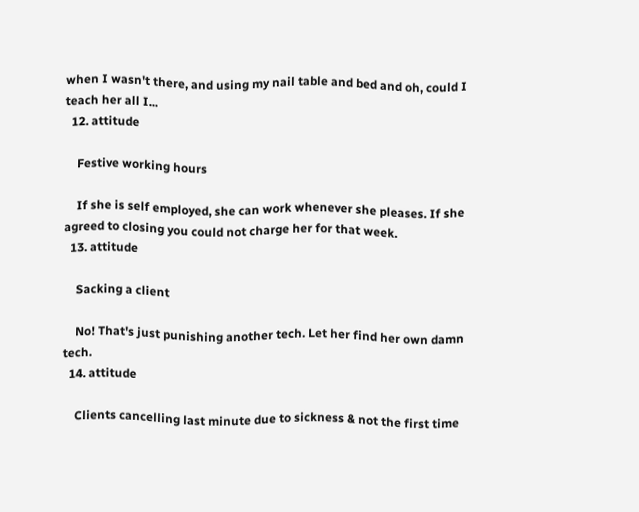when I wasn't there, and using my nail table and bed and oh, could I teach her all I...
  12. attitude

    Festive working hours

    If she is self employed, she can work whenever she pleases. If she agreed to closing you could not charge her for that week.
  13. attitude

    Sacking a client

    No! That's just punishing another tech. Let her find her own damn tech.
  14. attitude

    Clients cancelling last minute due to sickness & not the first time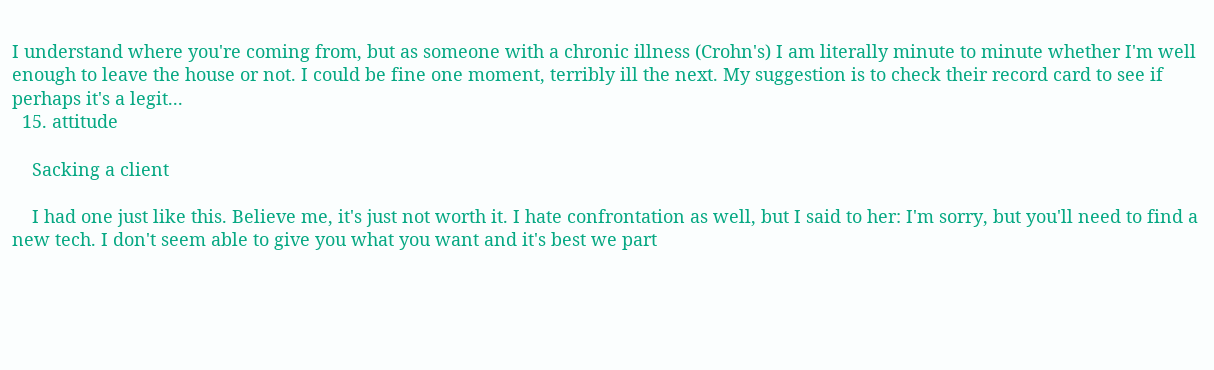I understand where you're coming from, but as someone with a chronic illness (Crohn's) I am literally minute to minute whether I'm well enough to leave the house or not. I could be fine one moment, terribly ill the next. My suggestion is to check their record card to see if perhaps it's a legit...
  15. attitude

    Sacking a client

    I had one just like this. Believe me, it's just not worth it. I hate confrontation as well, but I said to her: I'm sorry, but you'll need to find a new tech. I don't seem able to give you what you want and it's best we part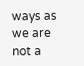ways as we are not a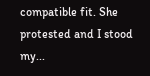compatible fit. She protested and I stood my...